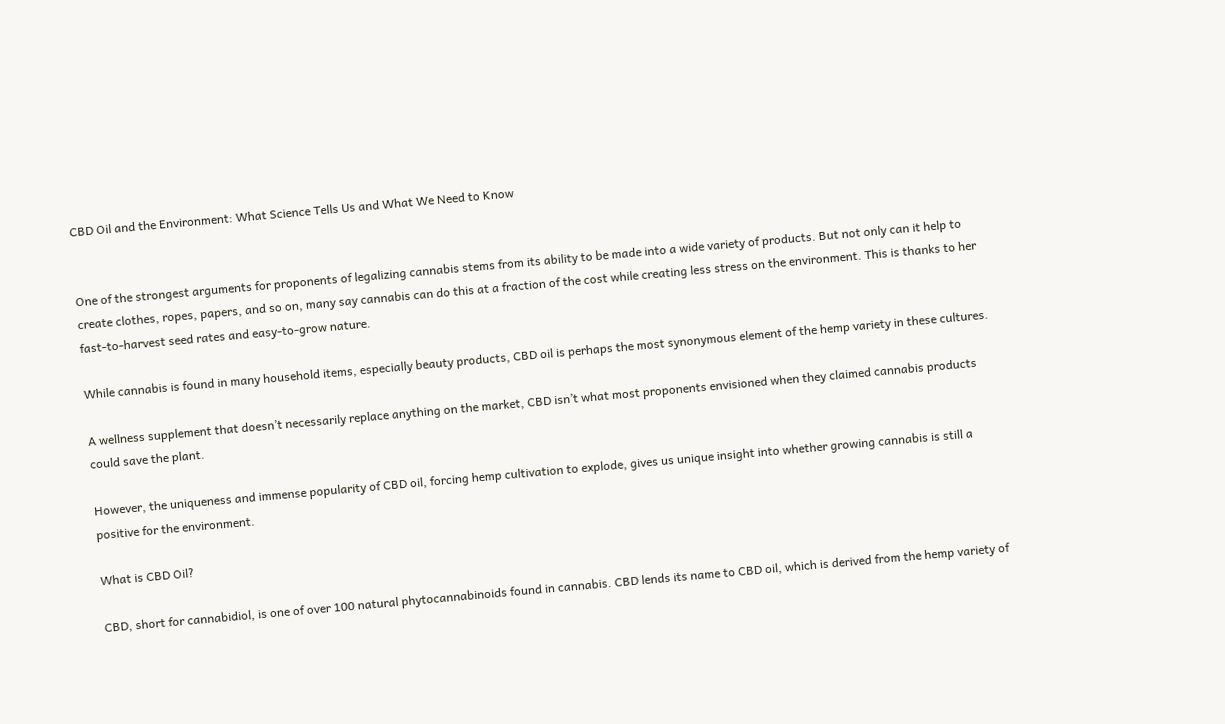CBD Oil and the Environment: What Science Tells Us and What We Need to Know


One of the strongest arguments for proponents of legalizing cannabis stems from its ability to be made into a wide variety of products. But not only can it help to create clothes, ropes, papers, and so on, many say cannabis can do this at a fraction of the cost while creating less stress on the environment. This is thanks to her fast-to-harvest seed rates and easy-to-grow nature.

While cannabis is found in many household items, especially beauty products, CBD oil is perhaps the most synonymous element of the hemp variety in these cultures.

A wellness supplement that doesn’t necessarily replace anything on the market, CBD isn’t what most proponents envisioned when they claimed cannabis products could save the plant.

However, the uniqueness and immense popularity of CBD oil, forcing hemp cultivation to explode, gives us unique insight into whether growing cannabis is still a positive for the environment.

What is CBD Oil?

CBD, short for cannabidiol, is one of over 100 natural phytocannabinoids found in cannabis. CBD lends its name to CBD oil, which is derived from the hemp variety of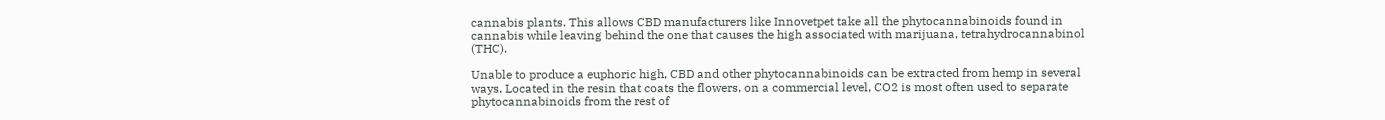cannabis plants. This allows CBD manufacturers like Innovetpet take all the phytocannabinoids found in cannabis while leaving behind the one that causes the high associated with marijuana, tetrahydrocannabinol (THC).

Unable to produce a euphoric high, CBD and other phytocannabinoids can be extracted from hemp in several ways. Located in the resin that coats the flowers, on a commercial level, CO2 is most often used to separate phytocannabinoids from the rest of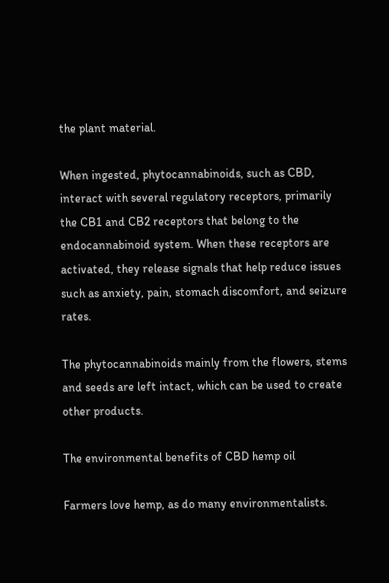the plant material.

When ingested, phytocannabinoids, such as CBD, interact with several regulatory receptors, primarily the CB1 and CB2 receptors that belong to the endocannabinoid system. When these receptors are activated, they release signals that help reduce issues such as anxiety, pain, stomach discomfort, and seizure rates.

The phytocannabinoids mainly from the flowers, stems and seeds are left intact, which can be used to create other products.

The environmental benefits of CBD hemp oil

Farmers love hemp, as do many environmentalists.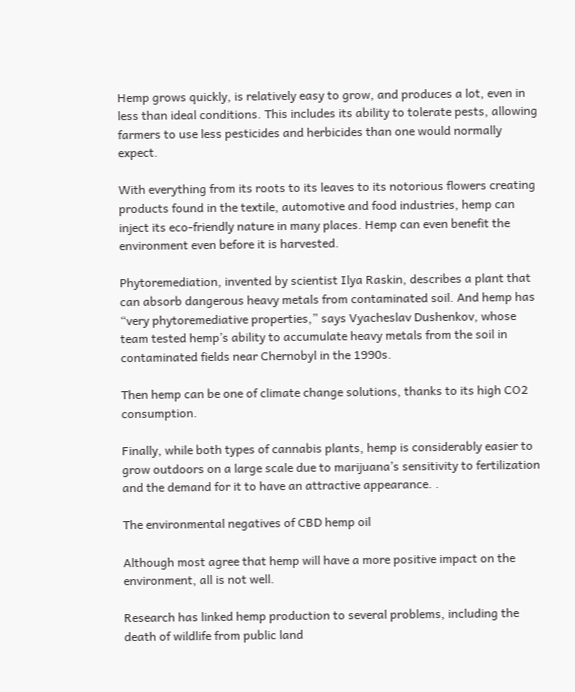Hemp grows quickly, is relatively easy to grow, and produces a lot, even in less than ideal conditions. This includes its ability to tolerate pests, allowing farmers to use less pesticides and herbicides than one would normally expect.

With everything from its roots to its leaves to its notorious flowers creating products found in the textile, automotive and food industries, hemp can inject its eco-friendly nature in many places. Hemp can even benefit the environment even before it is harvested.

Phytoremediation, invented by scientist Ilya Raskin, describes a plant that can absorb dangerous heavy metals from contaminated soil. And hemp has “very phytoremediative properties,” says Vyacheslav Dushenkov, whose team tested hemp’s ability to accumulate heavy metals from the soil in contaminated fields near Chernobyl in the 1990s.

Then hemp can be one of climate change solutions, thanks to its high CO2 consumption.

Finally, while both types of cannabis plants, hemp is considerably easier to grow outdoors on a large scale due to marijuana’s sensitivity to fertilization and the demand for it to have an attractive appearance. .

The environmental negatives of CBD hemp oil

Although most agree that hemp will have a more positive impact on the environment, all is not well.

Research has linked hemp production to several problems, including the death of wildlife from public land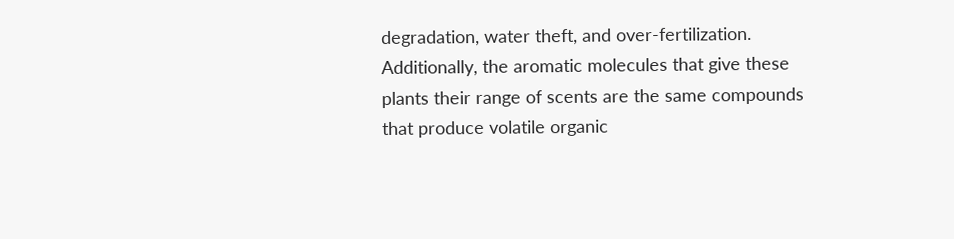degradation, water theft, and over-fertilization. Additionally, the aromatic molecules that give these plants their range of scents are the same compounds that produce volatile organic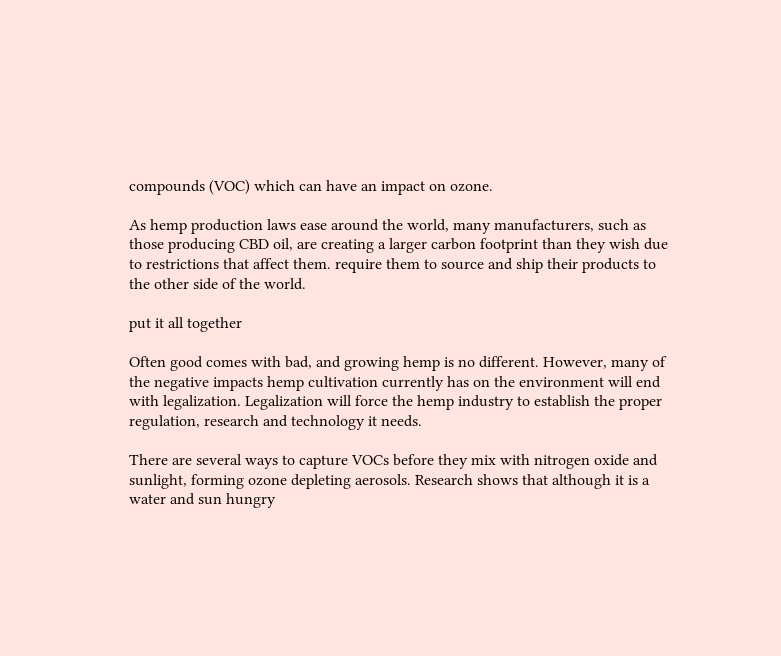compounds (VOC) which can have an impact on ozone.

As hemp production laws ease around the world, many manufacturers, such as those producing CBD oil, are creating a larger carbon footprint than they wish due to restrictions that affect them. require them to source and ship their products to the other side of the world.

put it all together

Often good comes with bad, and growing hemp is no different. However, many of the negative impacts hemp cultivation currently has on the environment will end with legalization. Legalization will force the hemp industry to establish the proper regulation, research and technology it needs.

There are several ways to capture VOCs before they mix with nitrogen oxide and sunlight, forming ozone depleting aerosols. Research shows that although it is a water and sun hungry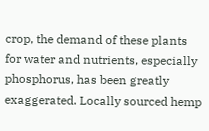crop, the demand of these plants for water and nutrients, especially phosphorus, has been greatly exaggerated. Locally sourced hemp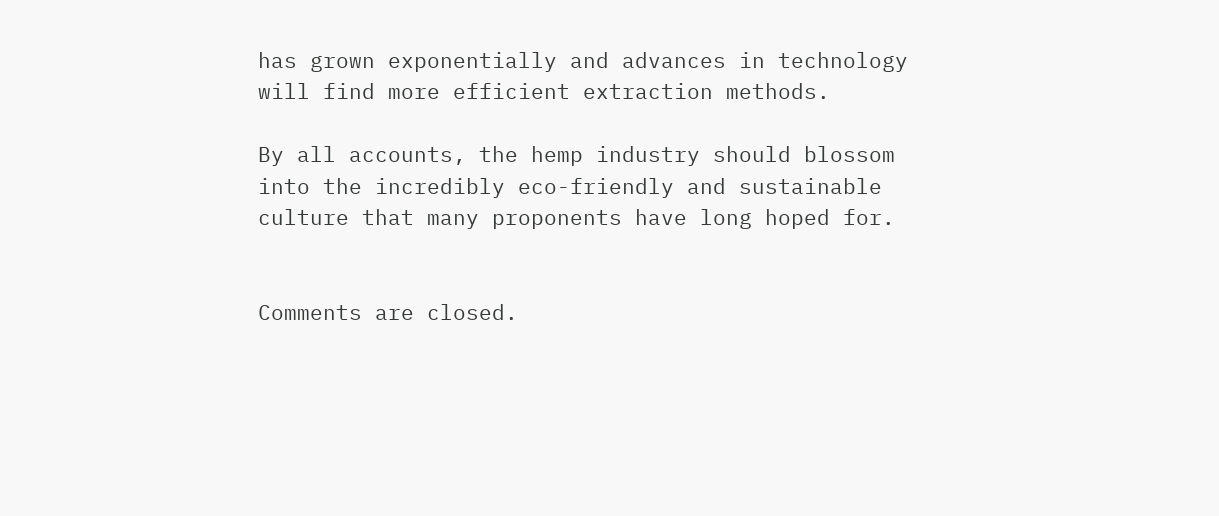has grown exponentially and advances in technology will find more efficient extraction methods.

By all accounts, the hemp industry should blossom into the incredibly eco-friendly and sustainable culture that many proponents have long hoped for.


Comments are closed.